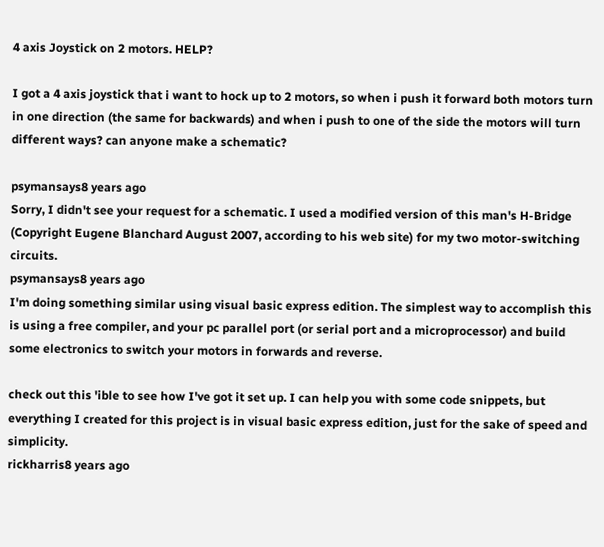4 axis Joystick on 2 motors. HELP?

I got a 4 axis joystick that i want to hock up to 2 motors, so when i push it forward both motors turn in one direction (the same for backwards) and when i push to one of the side the motors will turn different ways? can anyone make a schematic?

psymansays8 years ago
Sorry, I didn't see your request for a schematic. I used a modified version of this man's H-Bridge (Copyright Eugene Blanchard August 2007, according to his web site) for my two motor-switching circuits.
psymansays8 years ago
I'm doing something similar using visual basic express edition. The simplest way to accomplish this is using a free compiler, and your pc parallel port (or serial port and a microprocessor) and build some electronics to switch your motors in forwards and reverse.

check out this 'ible to see how I've got it set up. I can help you with some code snippets, but everything I created for this project is in visual basic express edition, just for the sake of speed and simplicity.
rickharris8 years ago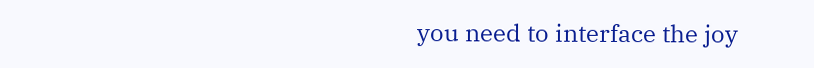you need to interface the joy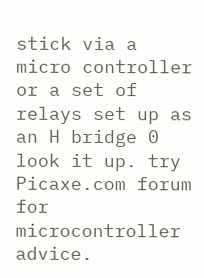stick via a micro controller or a set of relays set up as an H bridge 0 look it up. try Picaxe.com forum for microcontroller advice.